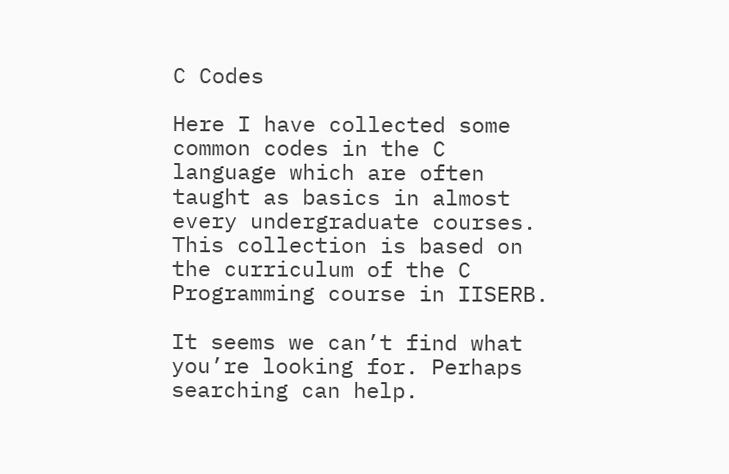C Codes

Here I have collected some common codes in the C language which are often taught as basics in almost every undergraduate courses. This collection is based on the curriculum of the C Programming course in IISERB.

It seems we can’t find what you’re looking for. Perhaps searching can help.